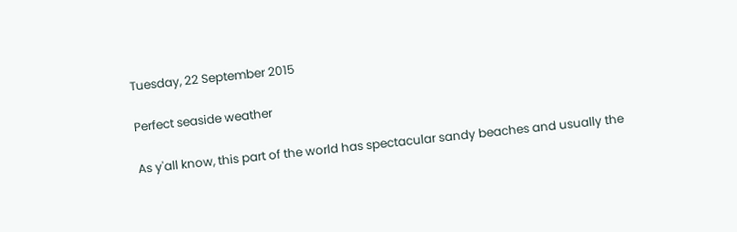Tuesday, 22 September 2015

Perfect seaside weather

As y'all know, this part of the world has spectacular sandy beaches and usually the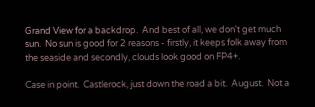Grand View for a backdrop.  And best of all, we don't get much sun.  No sun is good for 2 reasons - firstly, it keeps folk away from the seaside and secondly, clouds look good on FP4+.

Case in point.  Castlerock, just down the road a bit.  August.  Not a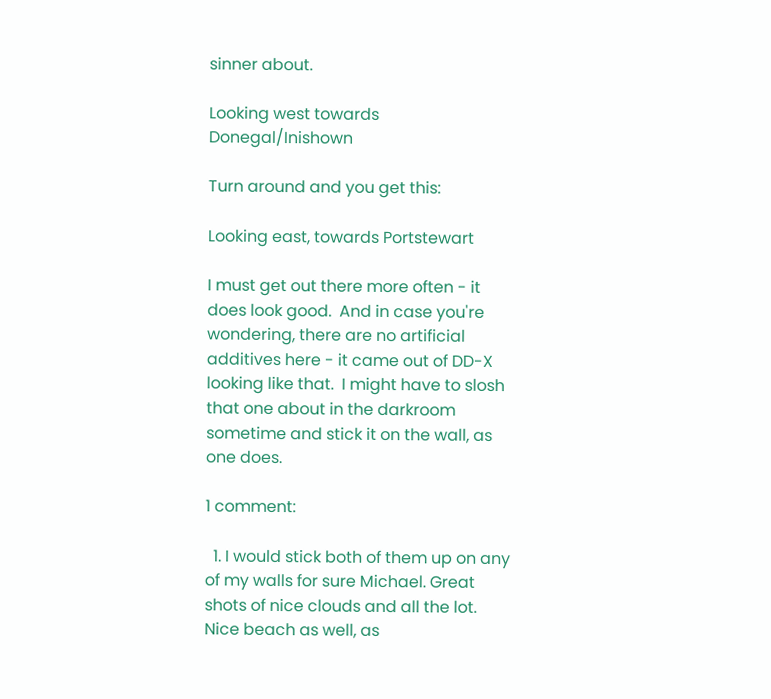sinner about.

Looking west towards Donegal/Inishown

Turn around and you get this:

Looking east, towards Portstewart

I must get out there more often - it does look good.  And in case you're wondering, there are no artificial additives here - it came out of DD-X looking like that.  I might have to slosh that one about in the darkroom sometime and stick it on the wall, as one does.

1 comment:

  1. I would stick both of them up on any of my walls for sure Michael. Great shots of nice clouds and all the lot. Nice beach as well, as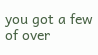you got a few of over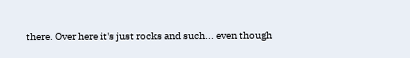there. Over here it's just rocks and such... even though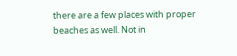there are a few places with proper beaches as well. Not in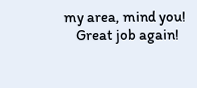my area, mind you!
    Great job again!